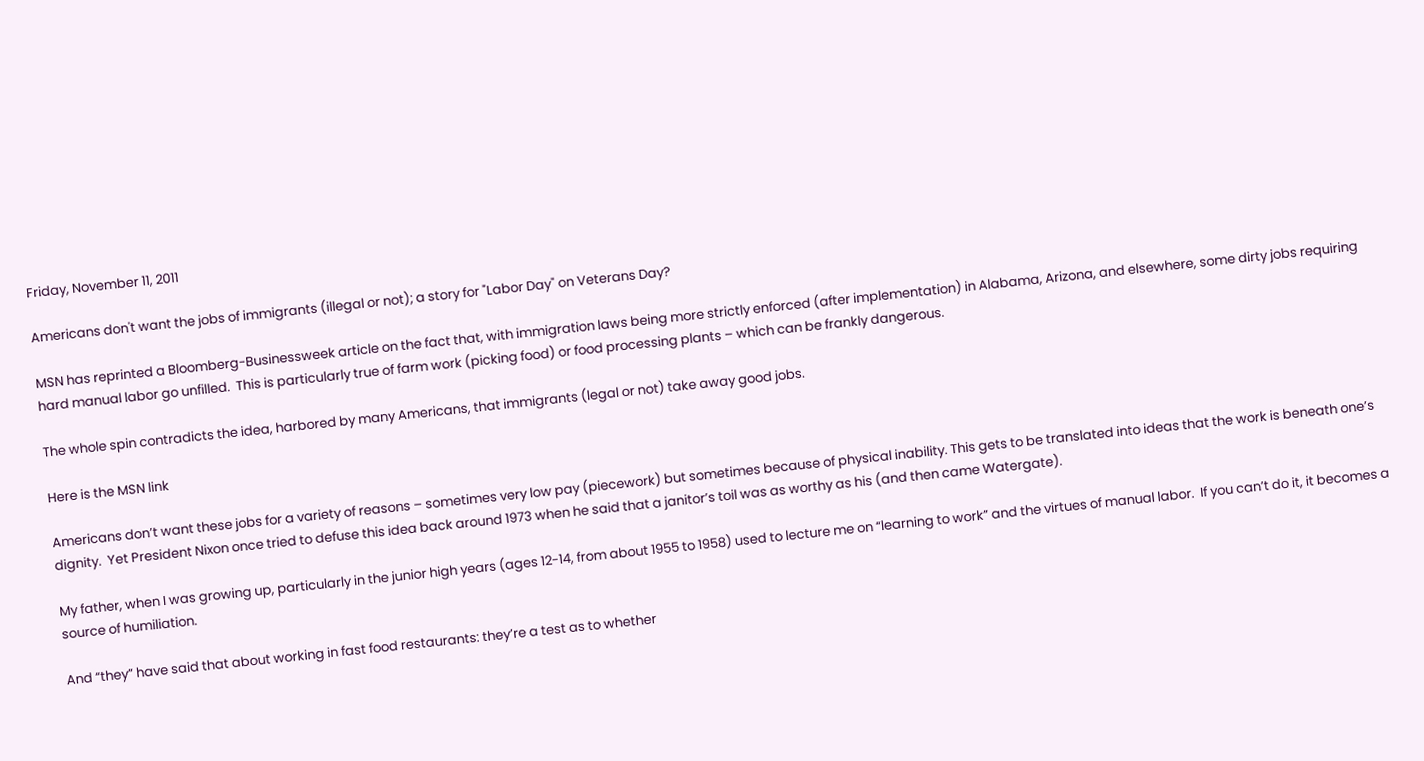Friday, November 11, 2011

Americans don't want the jobs of immigrants (illegal or not); a story for "Labor Day" on Veterans Day?

MSN has reprinted a Bloomberg-Businessweek article on the fact that, with immigration laws being more strictly enforced (after implementation) in Alabama, Arizona, and elsewhere, some dirty jobs requiring hard manual labor go unfilled.  This is particularly true of farm work (picking food) or food processing plants – which can be frankly dangerous.

The whole spin contradicts the idea, harbored by many Americans, that immigrants (legal or not) take away good jobs.

Here is the MSN link

Americans don’t want these jobs for a variety of reasons – sometimes very low pay (piecework) but sometimes because of physical inability. This gets to be translated into ideas that the work is beneath one’s dignity.  Yet President Nixon once tried to defuse this idea back around 1973 when he said that a janitor’s toil was as worthy as his (and then came Watergate).

My father, when I was growing up, particularly in the junior high years (ages 12-14, from about 1955 to 1958) used to lecture me on “learning to work” and the virtues of manual labor.  If you can’t do it, it becomes a source of humiliation.

And “they” have said that about working in fast food restaurants: they’re a test as to whether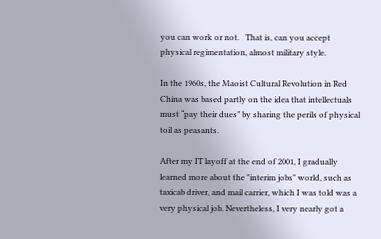you can work or not.   That is, can you accept physical regimentation, almost military style.

In the 1960s, the Maoist Cultural Revolution in Red China was based partly on the idea that intellectuals must “pay their dues” by sharing the perils of physical toil as peasants.

After my IT layoff at the end of 2001, I gradually learned more about the "interim jobs" world, such as taxicab driver, and mail carrier, which I was told was a very physical job. Nevertheless, I very nearly got a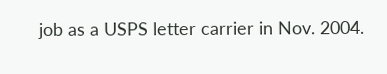job as a USPS letter carrier in Nov. 2004.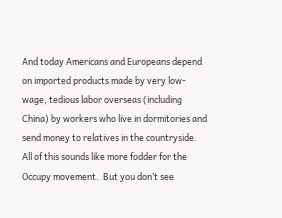And today Americans and Europeans depend on imported products made by very low-wage, tedious labor overseas (including China) by workers who live in dormitories and send money to relatives in the countryside.
All of this sounds like more fodder for the Occupy movement.  But you don’t see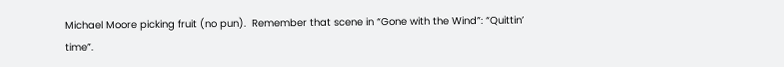Michael Moore picking fruit (no pun).  Remember that scene in “Gone with the Wind”: “Quittin’ time”.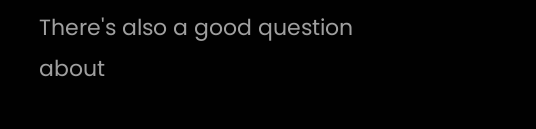There's also a good question about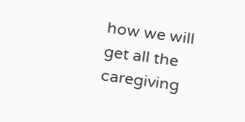how we will get all the caregiving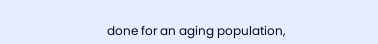done for an aging population,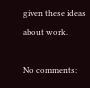given these ideas about work.

No comments: